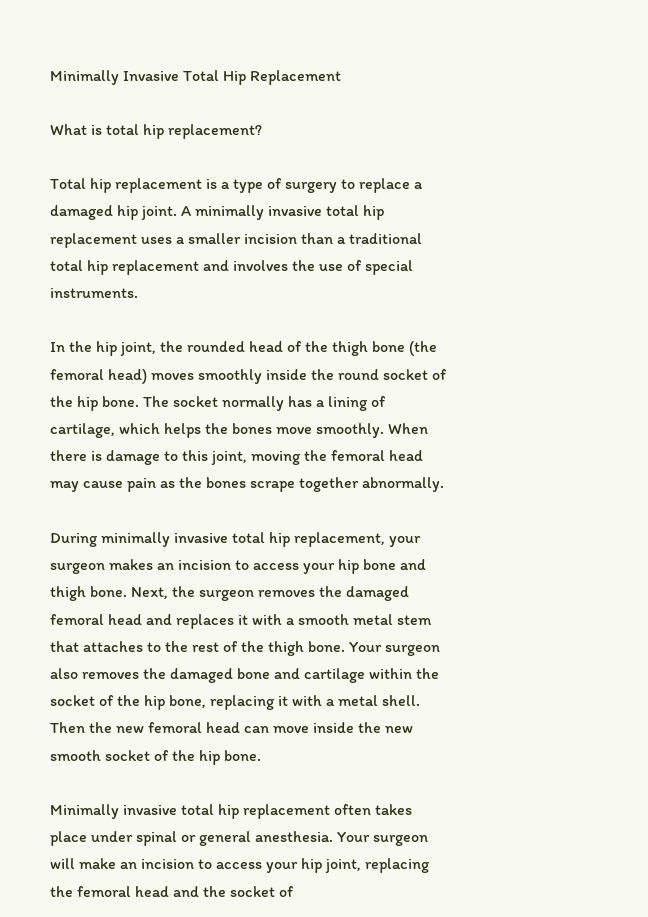Minimally Invasive Total Hip Replacement

What is total hip replacement?

Total hip replacement is a type of surgery to replace a damaged hip joint. A minimally invasive total hip replacement uses a smaller incision than a traditional total hip replacement and involves the use of special instruments.

In the hip joint, the rounded head of the thigh bone (the femoral head) moves smoothly inside the round socket of the hip bone. The socket normally has a lining of cartilage, which helps the bones move smoothly. When there is damage to this joint, moving the femoral head may cause pain as the bones scrape together abnormally.

During minimally invasive total hip replacement, your surgeon makes an incision to access your hip bone and thigh bone. Next, the surgeon removes the damaged femoral head and replaces it with a smooth metal stem that attaches to the rest of the thigh bone. Your surgeon also removes the damaged bone and cartilage within the socket of the hip bone, replacing it with a metal shell. Then the new femoral head can move inside the new smooth socket of the hip bone.

Minimally invasive total hip replacement often takes place under spinal or general anesthesia. Your surgeon will make an incision to access your hip joint, replacing the femoral head and the socket of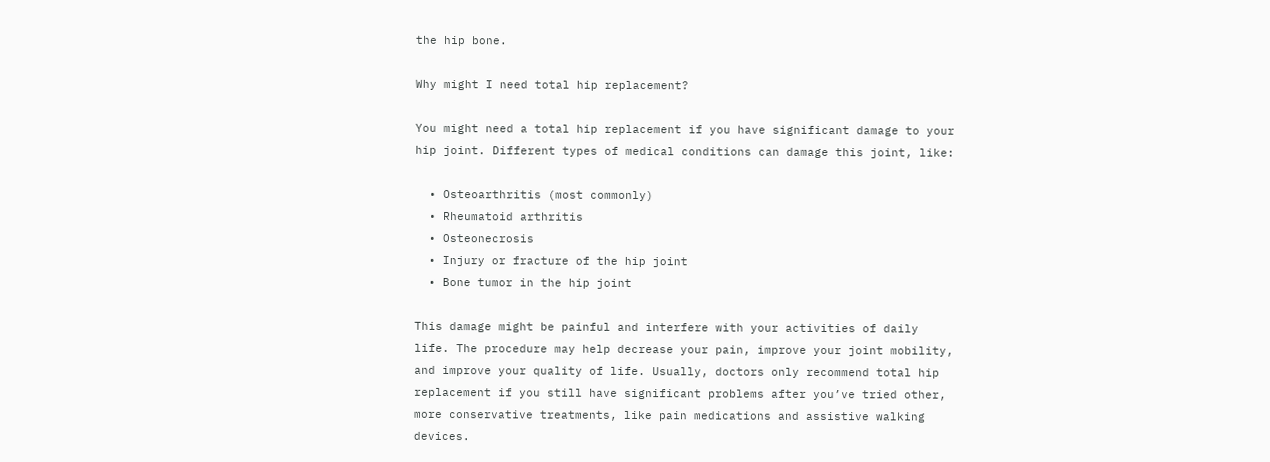the hip bone.

Why might I need total hip replacement?

You might need a total hip replacement if you have significant damage to your hip joint. Different types of medical conditions can damage this joint, like:

  • Osteoarthritis (most commonly)
  • Rheumatoid arthritis
  • Osteonecrosis
  • Injury or fracture of the hip joint
  • Bone tumor in the hip joint

This damage might be painful and interfere with your activities of daily life. The procedure may help decrease your pain, improve your joint mobility, and improve your quality of life. Usually, doctors only recommend total hip replacement if you still have significant problems after you’ve tried other, more conservative treatments, like pain medications and assistive walking devices.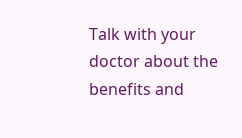Talk with your doctor about the benefits and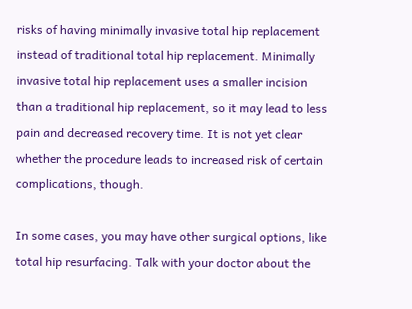risks of having minimally invasive total hip replacement instead of traditional total hip replacement. Minimally invasive total hip replacement uses a smaller incision than a traditional hip replacement, so it may lead to less pain and decreased recovery time. It is not yet clear whether the procedure leads to increased risk of certain complications, though.

In some cases, you may have other surgical options, like total hip resurfacing. Talk with your doctor about the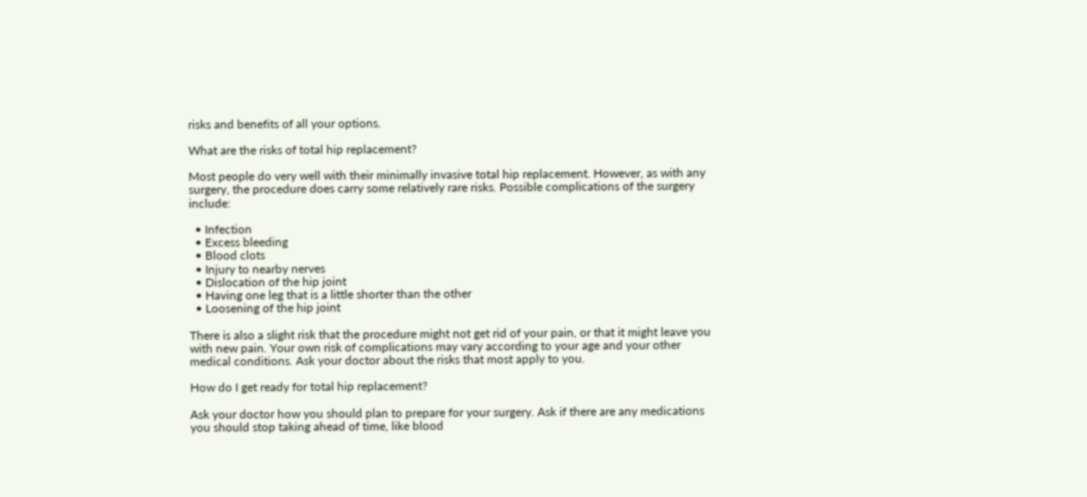risks and benefits of all your options.

What are the risks of total hip replacement?

Most people do very well with their minimally invasive total hip replacement. However, as with any surgery, the procedure does carry some relatively rare risks. Possible complications of the surgery include:

  • Infection
  • Excess bleeding
  • Blood clots
  • Injury to nearby nerves
  • Dislocation of the hip joint
  • Having one leg that is a little shorter than the other
  • Loosening of the hip joint

There is also a slight risk that the procedure might not get rid of your pain, or that it might leave you with new pain. Your own risk of complications may vary according to your age and your other medical conditions. Ask your doctor about the risks that most apply to you.

How do I get ready for total hip replacement?

Ask your doctor how you should plan to prepare for your surgery. Ask if there are any medications you should stop taking ahead of time, like blood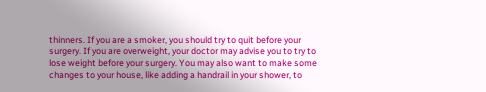thinners. If you are a smoker, you should try to quit before your surgery. If you are overweight, your doctor may advise you to try to lose weight before your surgery. You may also want to make some changes to your house, like adding a handrail in your shower, to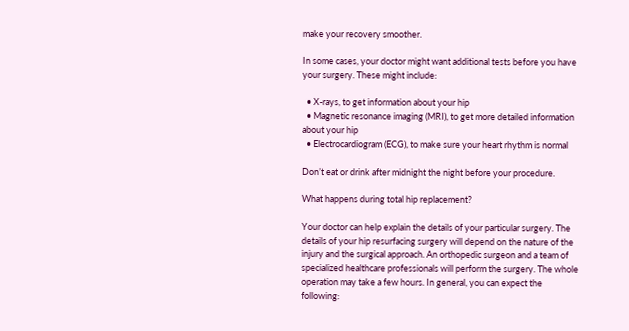make your recovery smoother.

In some cases, your doctor might want additional tests before you have your surgery. These might include:

  • X-rays, to get information about your hip
  • Magnetic resonance imaging (MRI), to get more detailed information about your hip
  • Electrocardiogram (ECG), to make sure your heart rhythm is normal

Don’t eat or drink after midnight the night before your procedure.

What happens during total hip replacement?

Your doctor can help explain the details of your particular surgery. The details of your hip resurfacing surgery will depend on the nature of the injury and the surgical approach. An orthopedic surgeon and a team of specialized healthcare professionals will perform the surgery. The whole operation may take a few hours. In general, you can expect the following: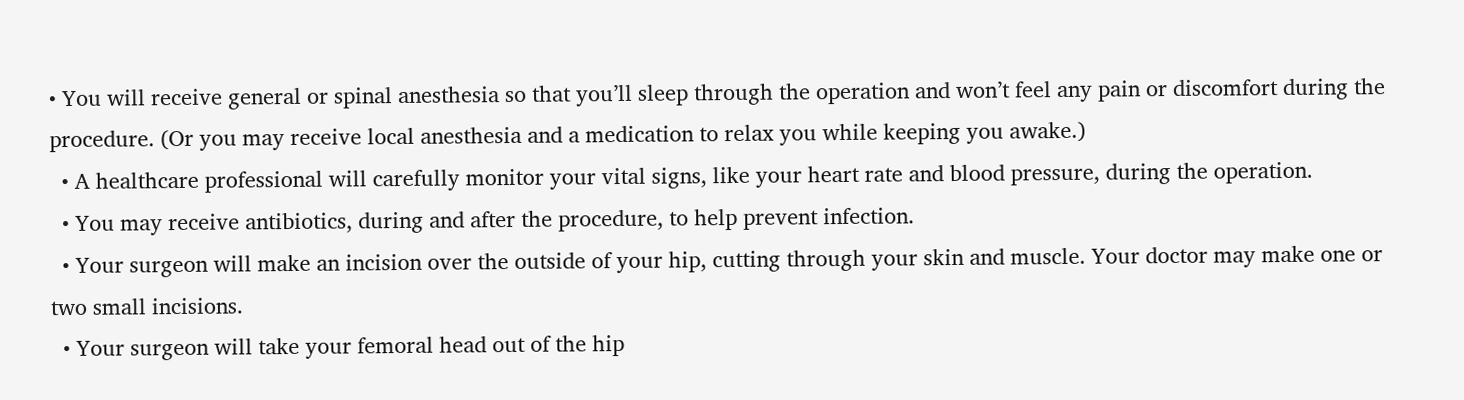• You will receive general or spinal anesthesia so that you’ll sleep through the operation and won’t feel any pain or discomfort during the procedure. (Or you may receive local anesthesia and a medication to relax you while keeping you awake.)
  • A healthcare professional will carefully monitor your vital signs, like your heart rate and blood pressure, during the operation.
  • You may receive antibiotics, during and after the procedure, to help prevent infection.
  • Your surgeon will make an incision over the outside of your hip, cutting through your skin and muscle. Your doctor may make one or two small incisions.
  • Your surgeon will take your femoral head out of the hip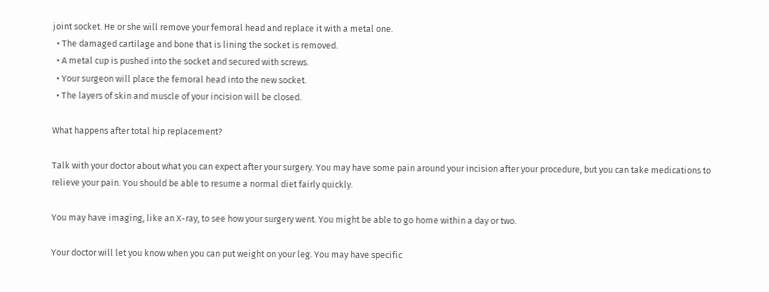joint socket. He or she will remove your femoral head and replace it with a metal one.
  • The damaged cartilage and bone that is lining the socket is removed.
  • A metal cup is pushed into the socket and secured with screws.
  • Your surgeon will place the femoral head into the new socket.
  • The layers of skin and muscle of your incision will be closed.

What happens after total hip replacement?

Talk with your doctor about what you can expect after your surgery. You may have some pain around your incision after your procedure, but you can take medications to relieve your pain. You should be able to resume a normal diet fairly quickly.

You may have imaging, like an X-ray, to see how your surgery went. You might be able to go home within a day or two.

Your doctor will let you know when you can put weight on your leg. You may have specific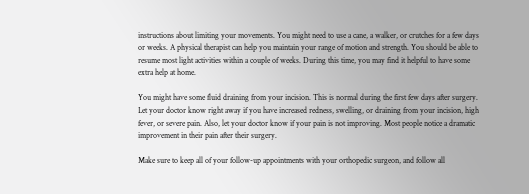instructions about limiting your movements. You might need to use a cane, a walker, or crutches for a few days or weeks. A physical therapist can help you maintain your range of motion and strength. You should be able to resume most light activities within a couple of weeks. During this time, you may find it helpful to have some extra help at home.

You might have some fluid draining from your incision. This is normal during the first few days after surgery. Let your doctor know right away if you have increased redness, swelling, or draining from your incision, high fever, or severe pain. Also, let your doctor know if your pain is not improving. Most people notice a dramatic improvement in their pain after their surgery.

Make sure to keep all of your follow-up appointments with your orthopedic surgeon, and follow all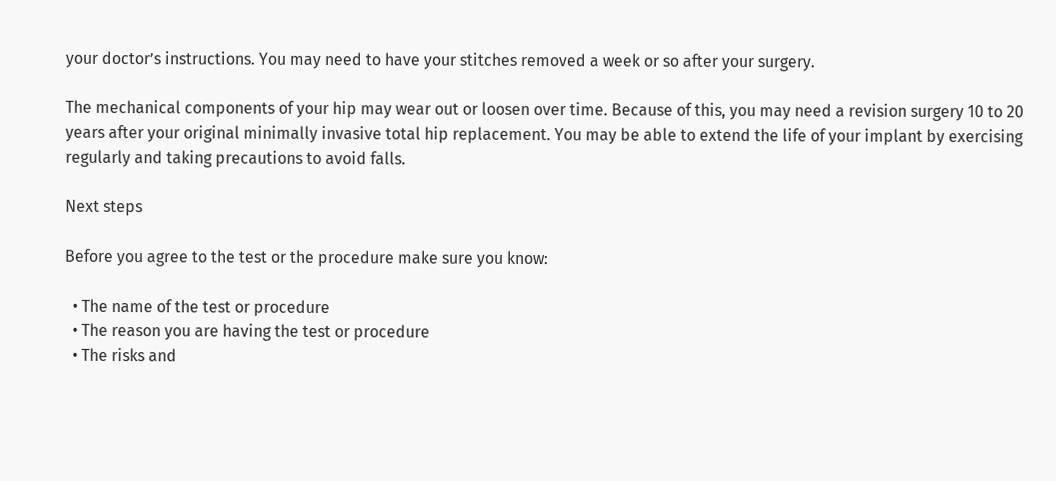your doctor’s instructions. You may need to have your stitches removed a week or so after your surgery.

The mechanical components of your hip may wear out or loosen over time. Because of this, you may need a revision surgery 10 to 20 years after your original minimally invasive total hip replacement. You may be able to extend the life of your implant by exercising regularly and taking precautions to avoid falls.

Next steps

Before you agree to the test or the procedure make sure you know:

  • The name of the test or procedure
  • The reason you are having the test or procedure
  • The risks and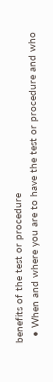benefits of the test or procedure
  • When and where you are to have the test or procedure and who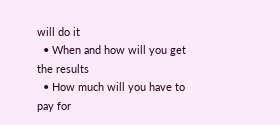will do it
  • When and how will you get the results
  • How much will you have to pay for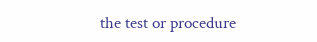the test or procedure